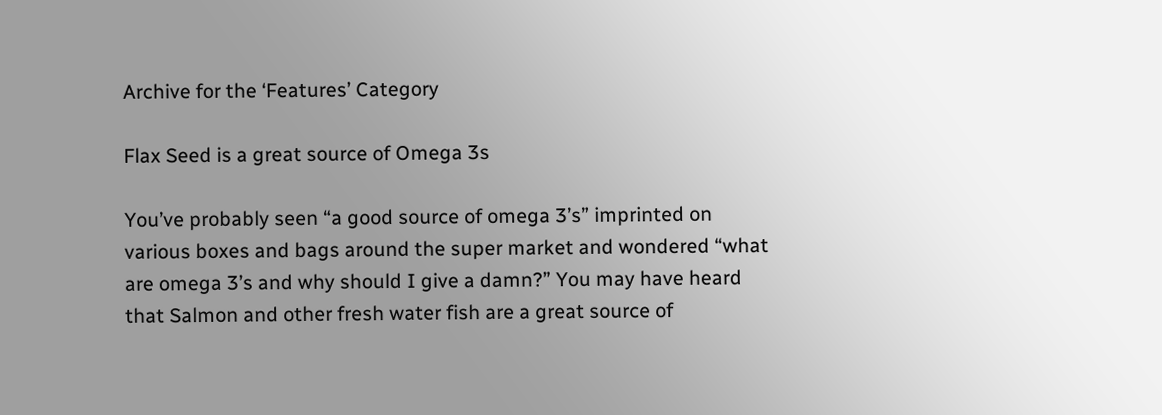Archive for the ‘Features’ Category

Flax Seed is a great source of Omega 3s

You’ve probably seen “a good source of omega 3’s” imprinted on various boxes and bags around the super market and wondered “what are omega 3’s and why should I give a damn?” You may have heard that Salmon and other fresh water fish are a great source of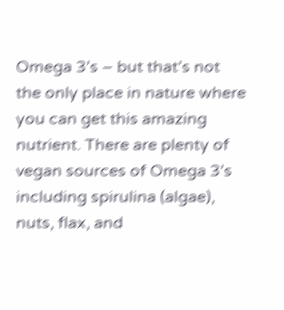Omega 3’s – but that’s not the only place in nature where you can get this amazing nutrient. There are plenty of vegan sources of Omega 3’s including spirulina (algae), nuts, flax, and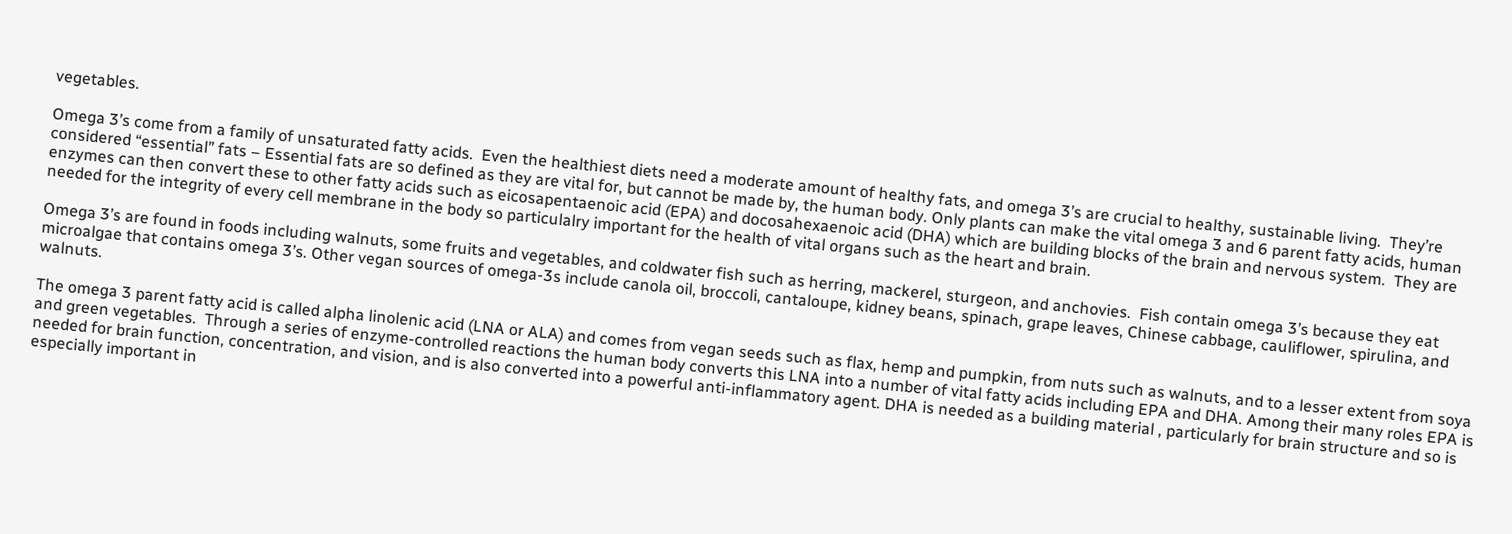vegetables.

Omega 3’s come from a family of unsaturated fatty acids.  Even the healthiest diets need a moderate amount of healthy fats, and omega 3’s are crucial to healthy, sustainable living.  They’re considered “essential” fats – Essential fats are so defined as they are vital for, but cannot be made by, the human body. Only plants can make the vital omega 3 and 6 parent fatty acids, human enzymes can then convert these to other fatty acids such as eicosapentaenoic acid (EPA) and docosahexaenoic acid (DHA) which are building blocks of the brain and nervous system.  They are needed for the integrity of every cell membrane in the body so particulalry important for the health of vital organs such as the heart and brain.

Omega 3’s are found in foods including walnuts, some fruits and vegetables, and coldwater fish such as herring, mackerel, sturgeon, and anchovies.  Fish contain omega 3’s because they eat microalgae that contains omega 3’s. Other vegan sources of omega-3s include canola oil, broccoli, cantaloupe, kidney beans, spinach, grape leaves, Chinese cabbage, cauliflower, spirulina, and walnuts.

The omega 3 parent fatty acid is called alpha linolenic acid (LNA or ALA) and comes from vegan seeds such as flax, hemp and pumpkin, from nuts such as walnuts, and to a lesser extent from soya and green vegetables.  Through a series of enzyme-controlled reactions the human body converts this LNA into a number of vital fatty acids including EPA and DHA. Among their many roles EPA is needed for brain function, concentration, and vision, and is also converted into a powerful anti-inflammatory agent. DHA is needed as a building material , particularly for brain structure and so is especially important in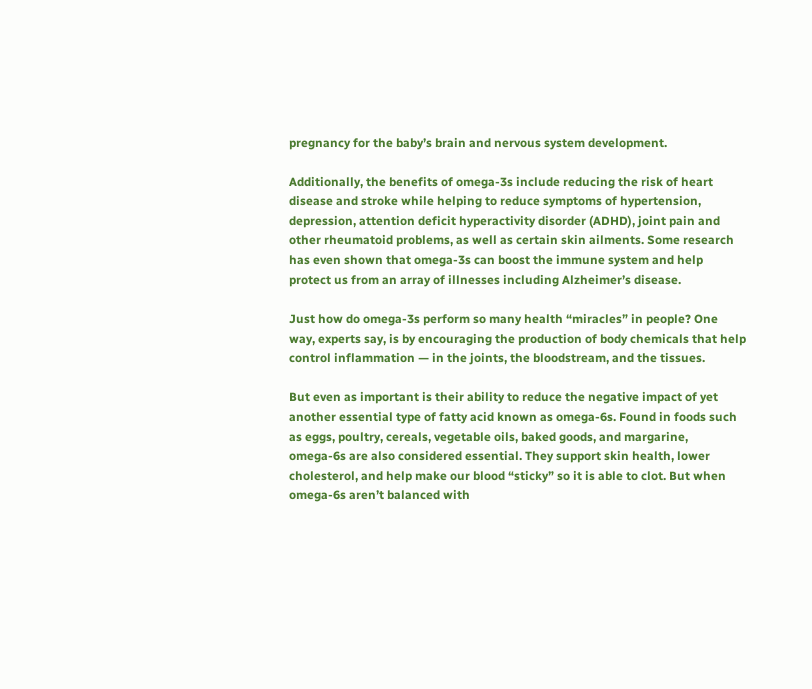pregnancy for the baby’s brain and nervous system development.

Additionally, the benefits of omega-3s include reducing the risk of heart disease and stroke while helping to reduce symptoms of hypertension, depression, attention deficit hyperactivity disorder (ADHD), joint pain and other rheumatoid problems, as well as certain skin ailments. Some research has even shown that omega-3s can boost the immune system and help protect us from an array of illnesses including Alzheimer’s disease.

Just how do omega-3s perform so many health “miracles” in people? One way, experts say, is by encouraging the production of body chemicals that help control inflammation — in the joints, the bloodstream, and the tissues.

But even as important is their ability to reduce the negative impact of yet another essential type of fatty acid known as omega-6s. Found in foods such as eggs, poultry, cereals, vegetable oils, baked goods, and margarine, omega-6s are also considered essential. They support skin health, lower cholesterol, and help make our blood “sticky” so it is able to clot. But when omega-6s aren’t balanced with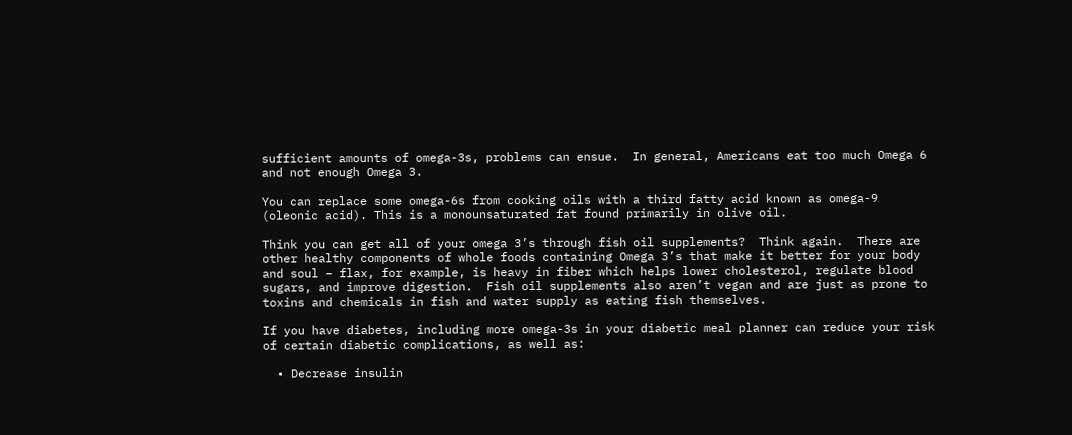sufficient amounts of omega-3s, problems can ensue.  In general, Americans eat too much Omega 6 and not enough Omega 3.

You can replace some omega-6s from cooking oils with a third fatty acid known as omega-9 (oleonic acid). This is a monounsaturated fat found primarily in olive oil.

Think you can get all of your omega 3’s through fish oil supplements?  Think again.  There are other healthy components of whole foods containing Omega 3’s that make it better for your body and soul – flax, for example, is heavy in fiber which helps lower cholesterol, regulate blood sugars, and improve digestion.  Fish oil supplements also aren’t vegan and are just as prone to toxins and chemicals in fish and water supply as eating fish themselves.

If you have diabetes, including more omega-3s in your diabetic meal planner can reduce your risk of certain diabetic complications, as well as:

  • Decrease insulin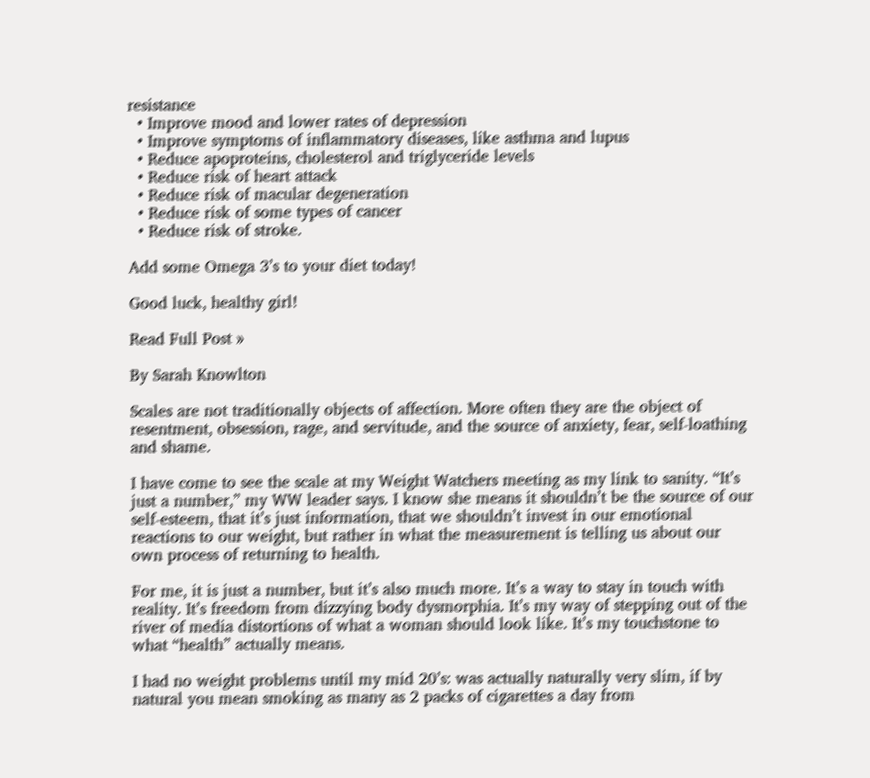resistance
  • Improve mood and lower rates of depression
  • Improve symptoms of inflammatory diseases, like asthma and lupus
  • Reduce apoproteins, cholesterol and triglyceride levels
  • Reduce risk of heart attack
  • Reduce risk of macular degeneration
  • Reduce risk of some types of cancer
  • Reduce risk of stroke.

Add some Omega 3’s to your diet today!

Good luck, healthy girl!

Read Full Post »

By Sarah Knowlton

Scales are not traditionally objects of affection. More often they are the object of resentment, obsession, rage, and servitude, and the source of anxiety, fear, self-loathing and shame.

I have come to see the scale at my Weight Watchers meeting as my link to sanity. “It’s just a number,” my WW leader says. I know she means it shouldn’t be the source of our self-esteem, that it’s just information, that we shouldn’t invest in our emotional reactions to our weight, but rather in what the measurement is telling us about our own process of returning to health.

For me, it is just a number, but it’s also much more. It’s a way to stay in touch with reality. It’s freedom from dizzying body dysmorphia. It’s my way of stepping out of the river of media distortions of what a woman should look like. It’s my touchstone to what “health” actually means.

I had no weight problems until my mid 20’s: was actually naturally very slim, if by natural you mean smoking as many as 2 packs of cigarettes a day from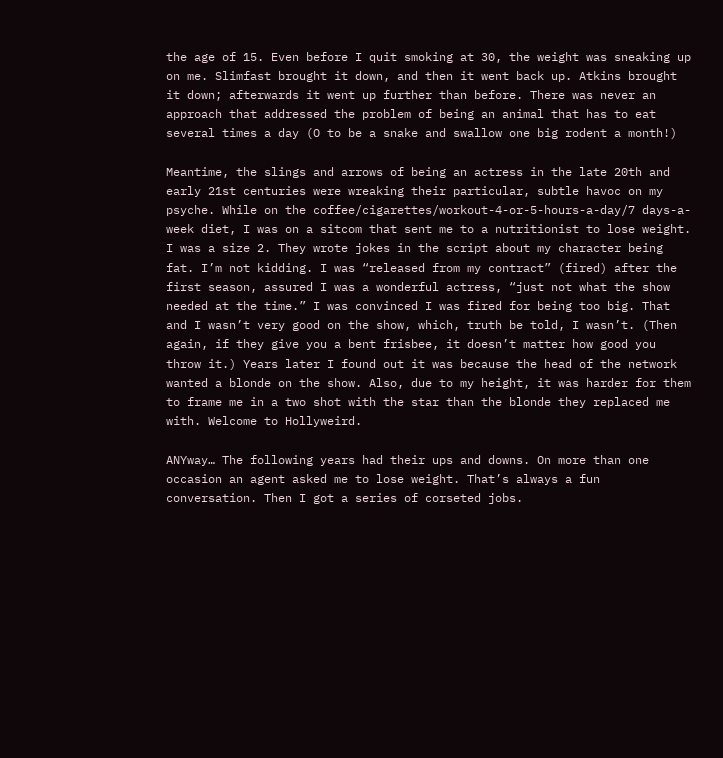the age of 15. Even before I quit smoking at 30, the weight was sneaking up on me. Slimfast brought it down, and then it went back up. Atkins brought it down; afterwards it went up further than before. There was never an approach that addressed the problem of being an animal that has to eat several times a day (O to be a snake and swallow one big rodent a month!)

Meantime, the slings and arrows of being an actress in the late 20th and early 21st centuries were wreaking their particular, subtle havoc on my psyche. While on the coffee/cigarettes/workout-4-or-5-hours-a-day/7 days-a-week diet, I was on a sitcom that sent me to a nutritionist to lose weight. I was a size 2. They wrote jokes in the script about my character being fat. I’m not kidding. I was “released from my contract” (fired) after the first season, assured I was a wonderful actress, “just not what the show needed at the time.” I was convinced I was fired for being too big. That and I wasn’t very good on the show, which, truth be told, I wasn’t. (Then again, if they give you a bent frisbee, it doesn’t matter how good you throw it.) Years later I found out it was because the head of the network wanted a blonde on the show. Also, due to my height, it was harder for them to frame me in a two shot with the star than the blonde they replaced me with. Welcome to Hollyweird.

ANYway… The following years had their ups and downs. On more than one occasion an agent asked me to lose weight. That’s always a fun conversation. Then I got a series of corseted jobs.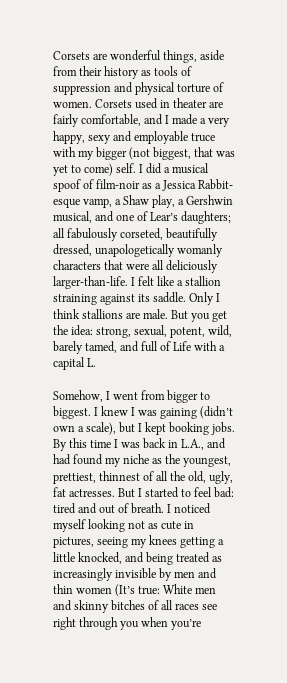Corsets are wonderful things, aside from their history as tools of suppression and physical torture of women. Corsets used in theater are fairly comfortable, and I made a very happy, sexy and employable truce with my bigger (not biggest, that was yet to come) self. I did a musical spoof of film-noir as a Jessica Rabbit-esque vamp, a Shaw play, a Gershwin musical, and one of Lear’s daughters; all fabulously corseted, beautifully dressed, unapologetically womanly characters that were all deliciously larger-than-life. I felt like a stallion straining against its saddle. Only I think stallions are male. But you get the idea: strong, sexual, potent, wild, barely tamed, and full of Life with a capital L.

Somehow, I went from bigger to biggest. I knew I was gaining (didn’t own a scale), but I kept booking jobs. By this time I was back in L.A., and had found my niche as the youngest, prettiest, thinnest of all the old, ugly, fat actresses. But I started to feel bad: tired and out of breath. I noticed myself looking not as cute in pictures, seeing my knees getting a little knocked, and being treated as increasingly invisible by men and thin women (It’s true: White men and skinny bitches of all races see right through you when you’re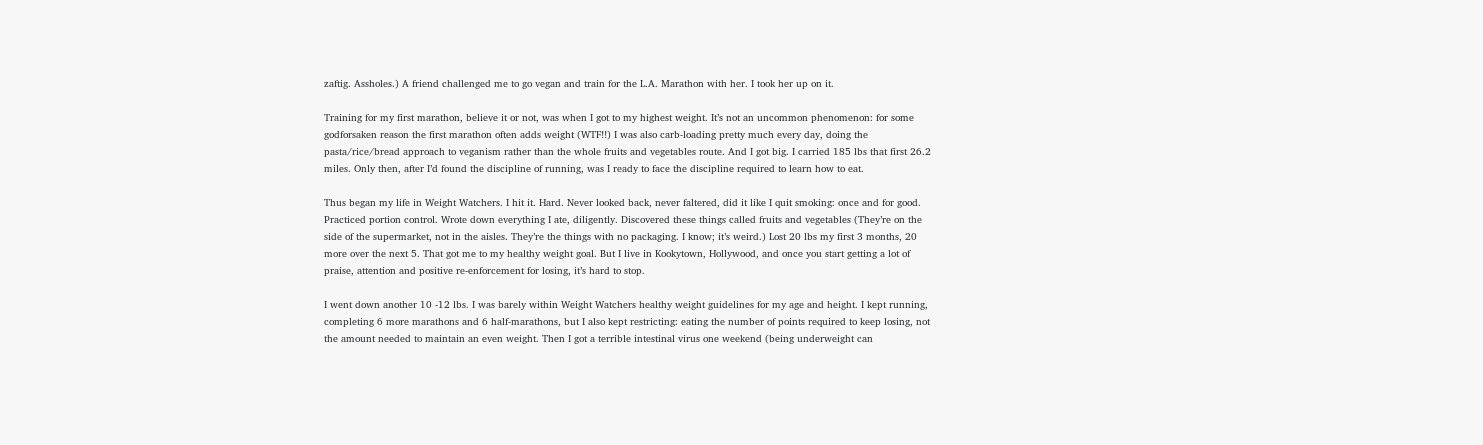zaftig. Assholes.) A friend challenged me to go vegan and train for the L.A. Marathon with her. I took her up on it.

Training for my first marathon, believe it or not, was when I got to my highest weight. It’s not an uncommon phenomenon: for some godforsaken reason the first marathon often adds weight (WTF!!) I was also carb-loading pretty much every day, doing the pasta/rice/bread approach to veganism rather than the whole fruits and vegetables route. And I got big. I carried 185 lbs that first 26.2 miles. Only then, after I’d found the discipline of running, was I ready to face the discipline required to learn how to eat.

Thus began my life in Weight Watchers. I hit it. Hard. Never looked back, never faltered, did it like I quit smoking: once and for good. Practiced portion control. Wrote down everything I ate, diligently. Discovered these things called fruits and vegetables (They’re on the side of the supermarket, not in the aisles. They’re the things with no packaging. I know; it’s weird.) Lost 20 lbs my first 3 months, 20 more over the next 5. That got me to my healthy weight goal. But I live in Kookytown, Hollywood, and once you start getting a lot of praise, attention and positive re-enforcement for losing, it’s hard to stop.

I went down another 10 -12 lbs. I was barely within Weight Watchers healthy weight guidelines for my age and height. I kept running, completing 6 more marathons and 6 half-marathons, but I also kept restricting: eating the number of points required to keep losing, not the amount needed to maintain an even weight. Then I got a terrible intestinal virus one weekend (being underweight can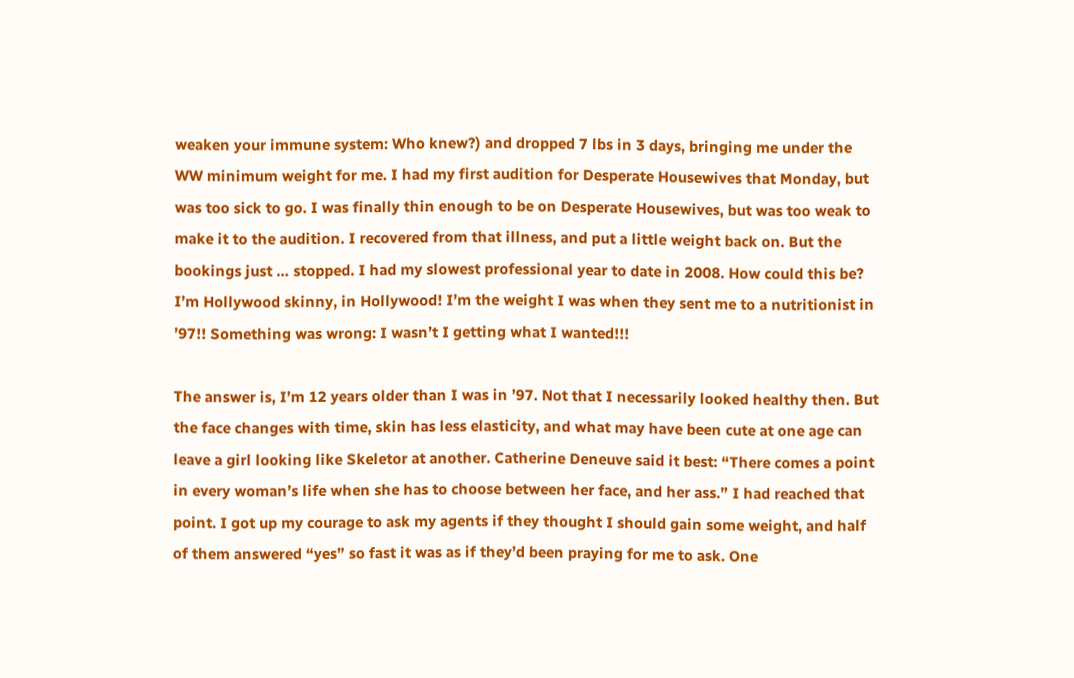weaken your immune system: Who knew?) and dropped 7 lbs in 3 days, bringing me under the WW minimum weight for me. I had my first audition for Desperate Housewives that Monday, but was too sick to go. I was finally thin enough to be on Desperate Housewives, but was too weak to make it to the audition. I recovered from that illness, and put a little weight back on. But the bookings just … stopped. I had my slowest professional year to date in 2008. How could this be? I’m Hollywood skinny, in Hollywood! I’m the weight I was when they sent me to a nutritionist in ’97!! Something was wrong: I wasn’t I getting what I wanted!!!

The answer is, I’m 12 years older than I was in ’97. Not that I necessarily looked healthy then. But the face changes with time, skin has less elasticity, and what may have been cute at one age can leave a girl looking like Skeletor at another. Catherine Deneuve said it best: “There comes a point in every woman’s life when she has to choose between her face, and her ass.” I had reached that point. I got up my courage to ask my agents if they thought I should gain some weight, and half of them answered “yes” so fast it was as if they’d been praying for me to ask. One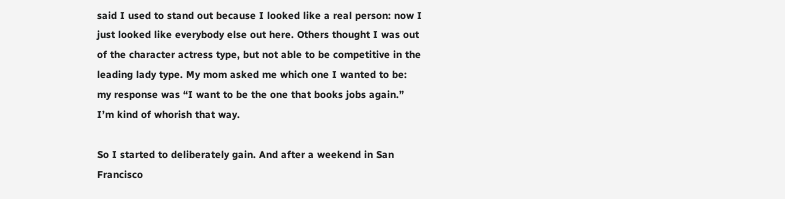said I used to stand out because I looked like a real person: now I just looked like everybody else out here. Others thought I was out of the character actress type, but not able to be competitive in the leading lady type. My mom asked me which one I wanted to be: my response was “I want to be the one that books jobs again.” I’m kind of whorish that way.

So I started to deliberately gain. And after a weekend in San Francisco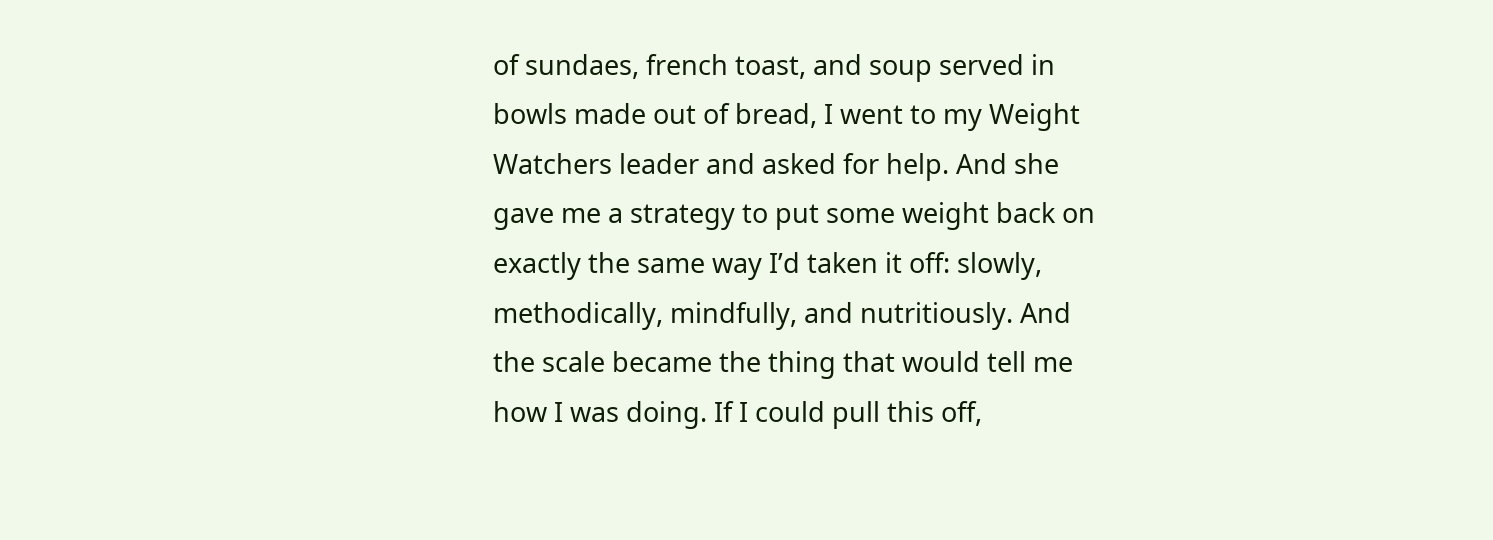of sundaes, french toast, and soup served in bowls made out of bread, I went to my Weight Watchers leader and asked for help. And she gave me a strategy to put some weight back on exactly the same way I’d taken it off: slowly, methodically, mindfully, and nutritiously. And the scale became the thing that would tell me how I was doing. If I could pull this off,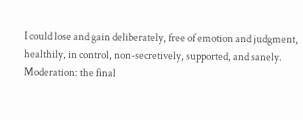I could lose and gain deliberately, free of emotion and judgment, healthily, in control, non-secretively, supported, and sanely. Moderation: the final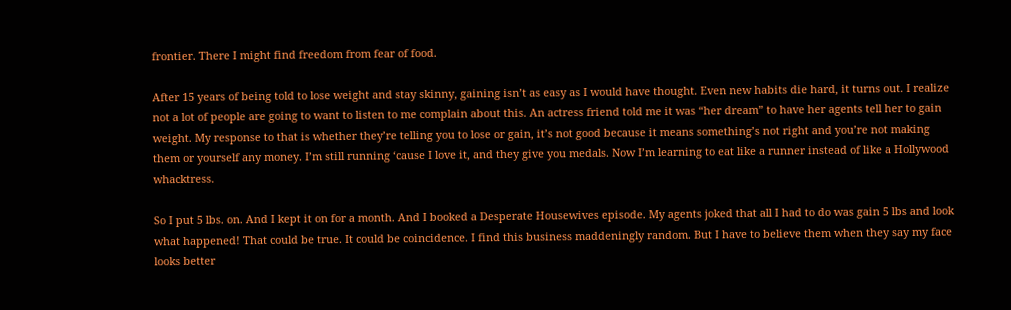frontier. There I might find freedom from fear of food.

After 15 years of being told to lose weight and stay skinny, gaining isn’t as easy as I would have thought. Even new habits die hard, it turns out. I realize not a lot of people are going to want to listen to me complain about this. An actress friend told me it was “her dream” to have her agents tell her to gain weight. My response to that is whether they’re telling you to lose or gain, it’s not good because it means something’s not right and you’re not making them or yourself any money. I’m still running ‘cause I love it, and they give you medals. Now I’m learning to eat like a runner instead of like a Hollywood whacktress.

So I put 5 lbs. on. And I kept it on for a month. And I booked a Desperate Housewives episode. My agents joked that all I had to do was gain 5 lbs and look what happened! That could be true. It could be coincidence. I find this business maddeningly random. But I have to believe them when they say my face looks better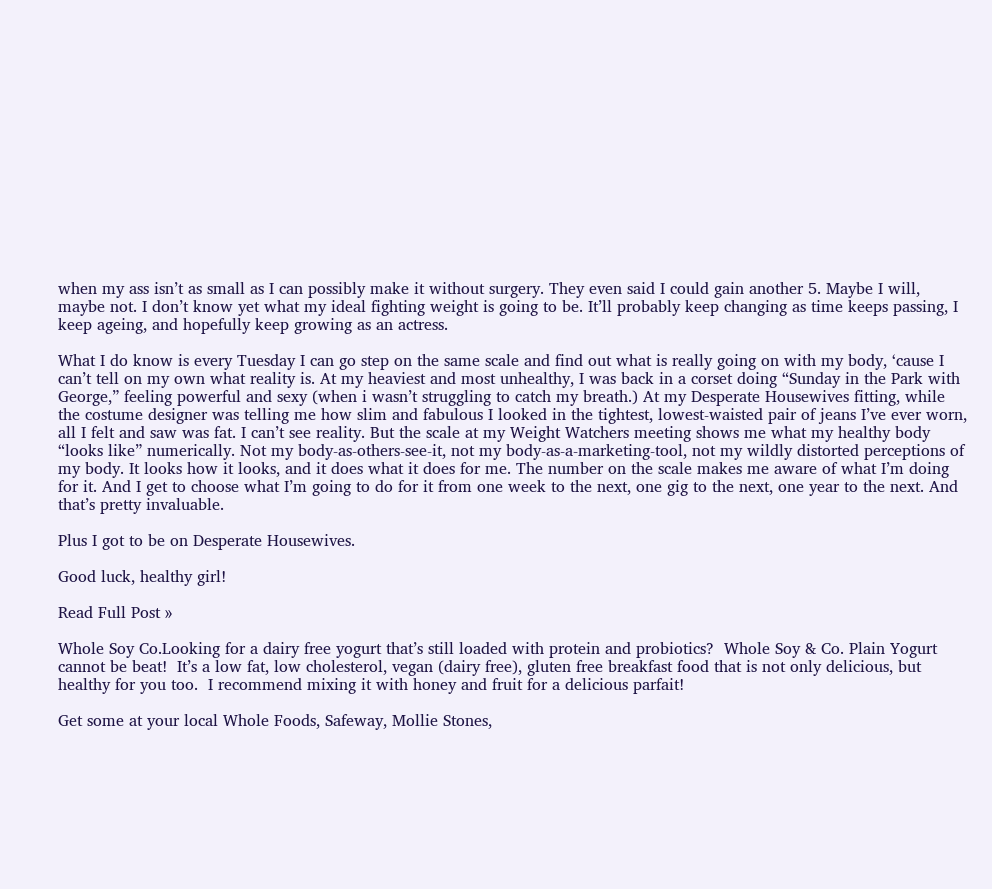when my ass isn’t as small as I can possibly make it without surgery. They even said I could gain another 5. Maybe I will, maybe not. I don’t know yet what my ideal fighting weight is going to be. It’ll probably keep changing as time keeps passing, I keep ageing, and hopefully keep growing as an actress.

What I do know is every Tuesday I can go step on the same scale and find out what is really going on with my body, ‘cause I can’t tell on my own what reality is. At my heaviest and most unhealthy, I was back in a corset doing “Sunday in the Park with George,” feeling powerful and sexy (when i wasn’t struggling to catch my breath.) At my Desperate Housewives fitting, while the costume designer was telling me how slim and fabulous I looked in the tightest, lowest-waisted pair of jeans I’ve ever worn, all I felt and saw was fat. I can’t see reality. But the scale at my Weight Watchers meeting shows me what my healthy body “looks like” numerically. Not my body-as-others-see-it, not my body-as-a-marketing-tool, not my wildly distorted perceptions of my body. It looks how it looks, and it does what it does for me. The number on the scale makes me aware of what I’m doing for it. And I get to choose what I’m going to do for it from one week to the next, one gig to the next, one year to the next. And that’s pretty invaluable.

Plus I got to be on Desperate Housewives.

Good luck, healthy girl!

Read Full Post »

Whole Soy Co.Looking for a dairy free yogurt that’s still loaded with protein and probiotics?  Whole Soy & Co. Plain Yogurt cannot be beat!  It’s a low fat, low cholesterol, vegan (dairy free), gluten free breakfast food that is not only delicious, but healthy for you too.  I recommend mixing it with honey and fruit for a delicious parfait!

Get some at your local Whole Foods, Safeway, Mollie Stones,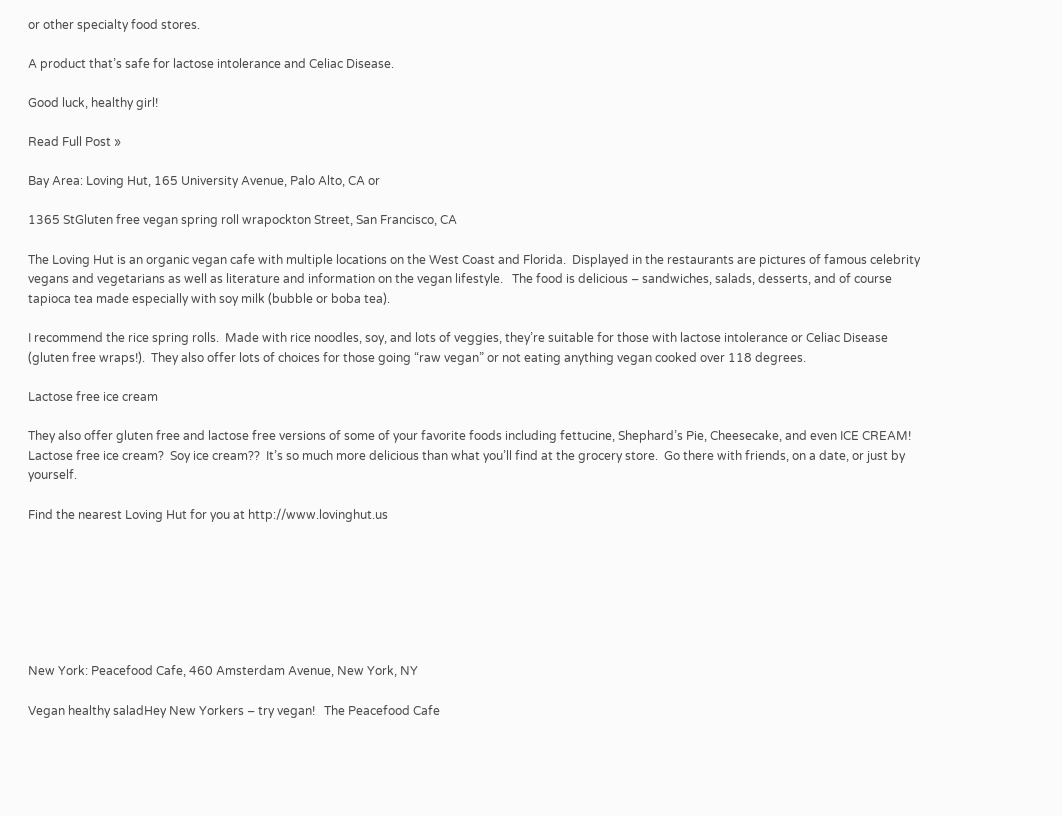or other specialty food stores.

A product that’s safe for lactose intolerance and Celiac Disease.

Good luck, healthy girl!

Read Full Post »

Bay Area: Loving Hut, 165 University Avenue, Palo Alto, CA or

1365 StGluten free vegan spring roll wrapockton Street, San Francisco, CA

The Loving Hut is an organic vegan cafe with multiple locations on the West Coast and Florida.  Displayed in the restaurants are pictures of famous celebrity vegans and vegetarians as well as literature and information on the vegan lifestyle.   The food is delicious – sandwiches, salads, desserts, and of course tapioca tea made especially with soy milk (bubble or boba tea).

I recommend the rice spring rolls.  Made with rice noodles, soy, and lots of veggies, they’re suitable for those with lactose intolerance or Celiac Disease (gluten free wraps!).  They also offer lots of choices for those going “raw vegan” or not eating anything vegan cooked over 118 degrees.

Lactose free ice cream

They also offer gluten free and lactose free versions of some of your favorite foods including fettucine, Shephard’s Pie, Cheesecake, and even ICE CREAM!  Lactose free ice cream?  Soy ice cream??  It’s so much more delicious than what you’ll find at the grocery store.  Go there with friends, on a date, or just by yourself.

Find the nearest Loving Hut for you at http://www.lovinghut.us







New York: Peacefood Cafe, 460 Amsterdam Avenue, New York, NY

Vegan healthy saladHey New Yorkers – try vegan!   The Peacefood Cafe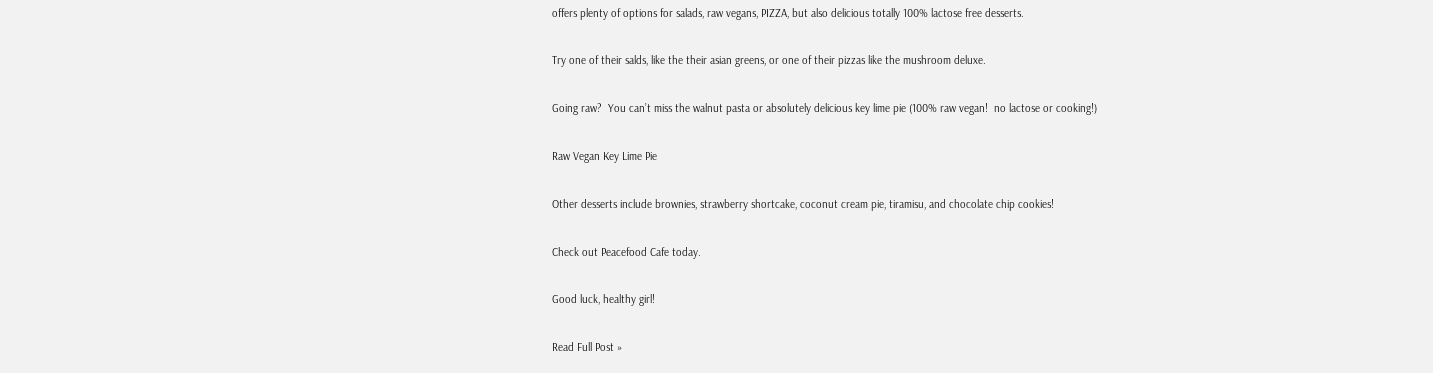offers plenty of options for salads, raw vegans, PIZZA, but also delicious totally 100% lactose free desserts.

Try one of their salds, like the their asian greens, or one of their pizzas like the mushroom deluxe.

Going raw?  You can’t miss the walnut pasta or absolutely delicious key lime pie (100% raw vegan!  no lactose or cooking!)

Raw Vegan Key Lime Pie

Other desserts include brownies, strawberry shortcake, coconut cream pie, tiramisu, and chocolate chip cookies!

Check out Peacefood Cafe today.

Good luck, healthy girl!

Read Full Post »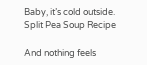Baby, it’s cold outside. Split Pea Soup Recipe

And nothing feels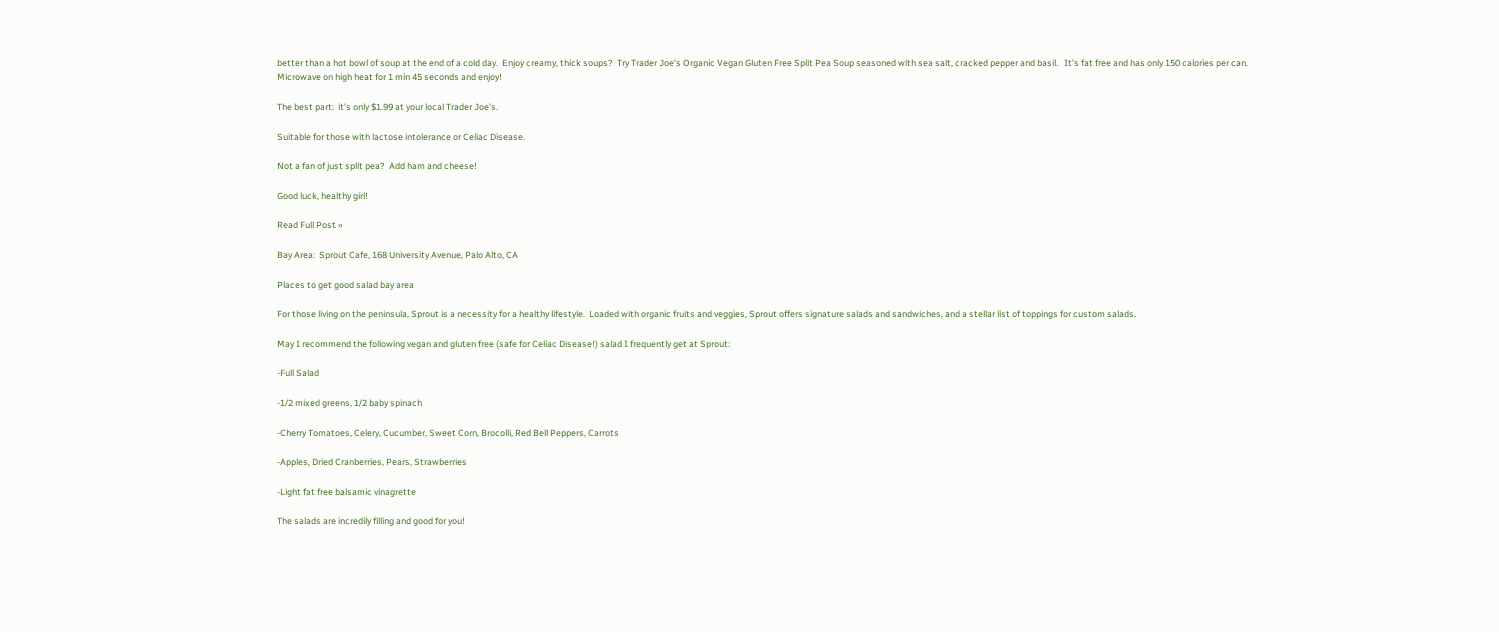better than a hot bowl of soup at the end of a cold day.  Enjoy creamy, thick soups?  Try Trader Joe’s Organic Vegan Gluten Free Split Pea Soup seasoned with sea salt, cracked pepper and basil.   It’s fat free and has only 150 calories per can.  Microwave on high heat for 1 min 45 seconds and enjoy!

The best part:  it’s only $1.99 at your local Trader Joe’s.

Suitable for those with lactose intolerance or Celiac Disease.

Not a fan of just split pea?  Add ham and cheese!

Good luck, healthy girl!

Read Full Post »

Bay Area:  Sprout Cafe, 168 University Avenue, Palo Alto, CA

Places to get good salad bay area

For those living on the peninsula, Sprout is a necessity for a healthy lifestyle.  Loaded with organic fruits and veggies, Sprout offers signature salads and sandwiches, and a stellar list of toppings for custom salads.

May I recommend the following vegan and gluten free (safe for Celiac Disease!) salad I frequently get at Sprout:

-Full Salad

-1/2 mixed greens, 1/2 baby spinach

-Cherry Tomatoes, Celery, Cucumber, Sweet Corn, Brocolli, Red Bell Peppers, Carrots

-Apples, Dried Cranberries, Pears, Strawberries

-Light fat free balsamic vinagrette

The salads are incredily filling and good for you!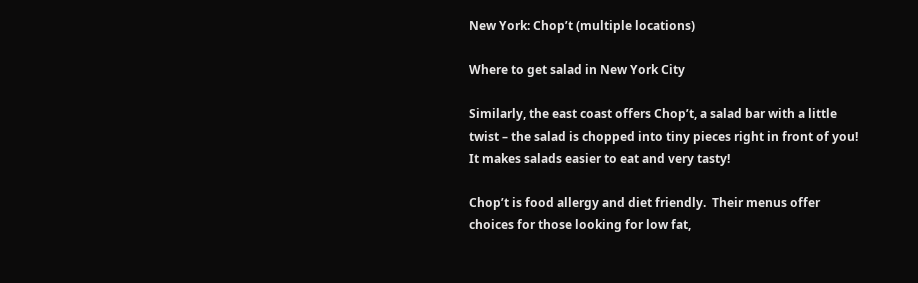New York: Chop’t (multiple locations)

Where to get salad in New York City

Similarly, the east coast offers Chop’t, a salad bar with a little twist – the salad is chopped into tiny pieces right in front of you!  It makes salads easier to eat and very tasty!

Chop’t is food allergy and diet friendly.  Their menus offer choices for those looking for low fat,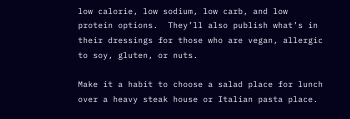low calorie, low sodium, low carb, and low protein options.  They’ll also publish what’s in their dressings for those who are vegan, allergic to soy, gluten, or nuts.

Make it a habit to choose a salad place for lunch over a heavy steak house or Italian pasta place.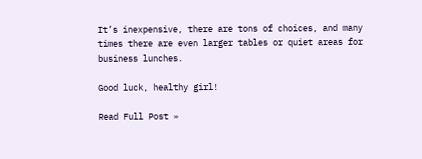It’s inexpensive, there are tons of choices, and many times there are even larger tables or quiet areas for business lunches.

Good luck, healthy girl!

Read Full Post »